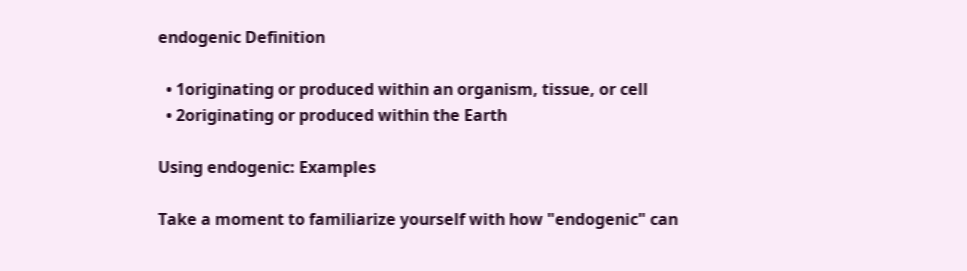endogenic Definition

  • 1originating or produced within an organism, tissue, or cell
  • 2originating or produced within the Earth

Using endogenic: Examples

Take a moment to familiarize yourself with how "endogenic" can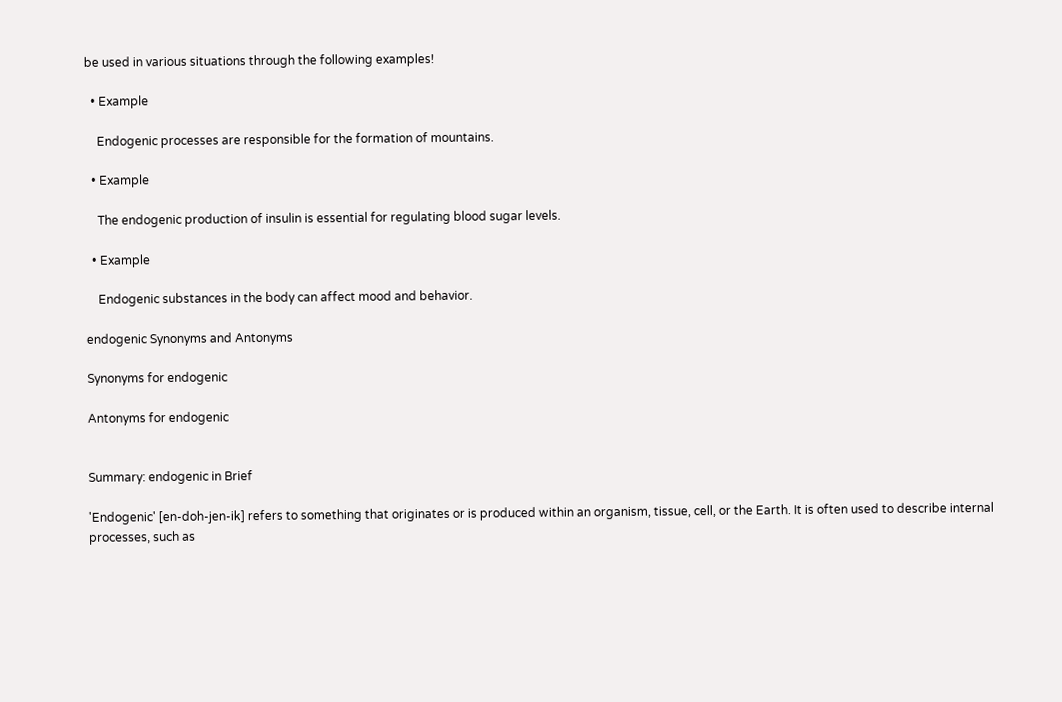be used in various situations through the following examples!

  • Example

    Endogenic processes are responsible for the formation of mountains.

  • Example

    The endogenic production of insulin is essential for regulating blood sugar levels.

  • Example

    Endogenic substances in the body can affect mood and behavior.

endogenic Synonyms and Antonyms

Synonyms for endogenic

Antonyms for endogenic


Summary: endogenic in Brief

'Endogenic' [en-doh-jen-ik] refers to something that originates or is produced within an organism, tissue, cell, or the Earth. It is often used to describe internal processes, such as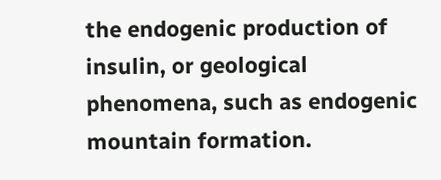the endogenic production of insulin, or geological phenomena, such as endogenic mountain formation.